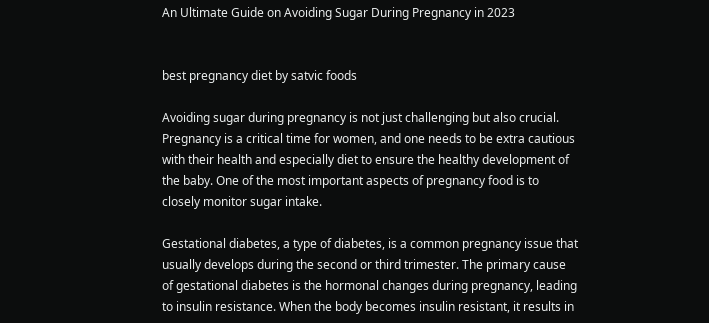An Ultimate Guide on Avoiding Sugar During Pregnancy in 2023


best pregnancy diet by satvic foods

Avoiding sugar during pregnancy is not just challenging but also crucial. Pregnancy is a critical time for women, and one needs to be extra cautious with their health and especially diet to ensure the healthy development of the baby. One of the most important aspects of pregnancy food is to closely monitor sugar intake.

Gestational diabetes, a type of diabetes, is a common pregnancy issue that usually develops during the second or third trimester. The primary cause of gestational diabetes is the hormonal changes during pregnancy, leading to insulin resistance. When the body becomes insulin resistant, it results in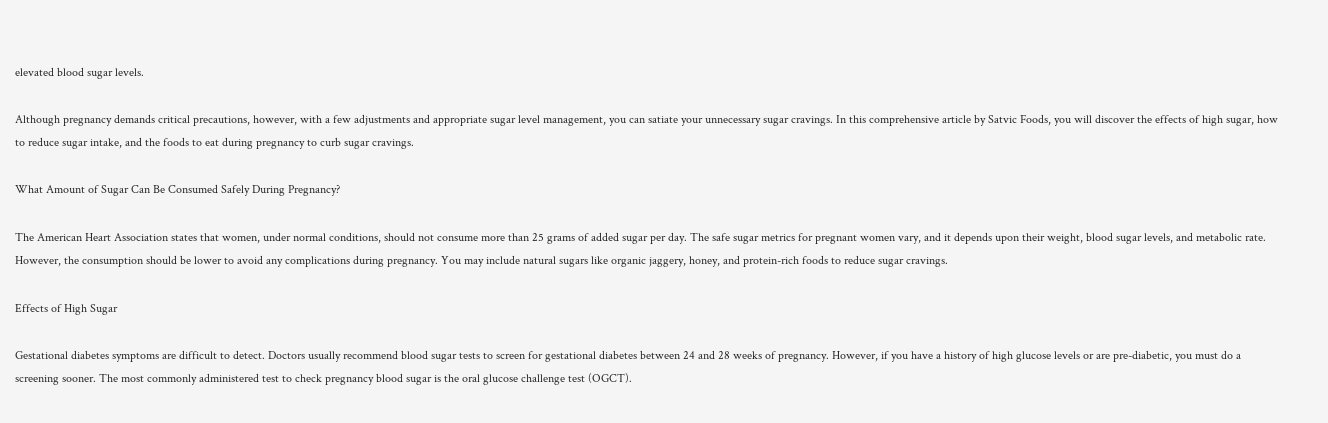elevated blood sugar levels.

Although pregnancy demands critical precautions, however, with a few adjustments and appropriate sugar level management, you can satiate your unnecessary sugar cravings. In this comprehensive article by Satvic Foods, you will discover the effects of high sugar, how to reduce sugar intake, and the foods to eat during pregnancy to curb sugar cravings.

What Amount of Sugar Can Be Consumed Safely During Pregnancy?

The American Heart Association states that women, under normal conditions, should not consume more than 25 grams of added sugar per day. The safe sugar metrics for pregnant women vary, and it depends upon their weight, blood sugar levels, and metabolic rate. However, the consumption should be lower to avoid any complications during pregnancy. You may include natural sugars like organic jaggery, honey, and protein-rich foods to reduce sugar cravings.

Effects of High Sugar

Gestational diabetes symptoms are difficult to detect. Doctors usually recommend blood sugar tests to screen for gestational diabetes between 24 and 28 weeks of pregnancy. However, if you have a history of high glucose levels or are pre-diabetic, you must do a screening sooner. The most commonly administered test to check pregnancy blood sugar is the oral glucose challenge test (OGCT).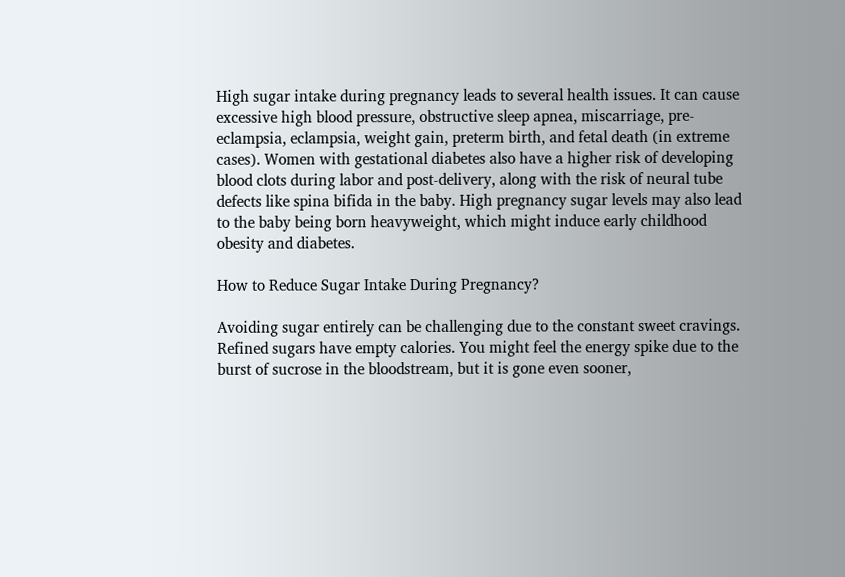High sugar intake during pregnancy leads to several health issues. It can cause excessive high blood pressure, obstructive sleep apnea, miscarriage, pre-eclampsia, eclampsia, weight gain, preterm birth, and fetal death (in extreme cases). Women with gestational diabetes also have a higher risk of developing blood clots during labor and post-delivery, along with the risk of neural tube defects like spina bifida in the baby. High pregnancy sugar levels may also lead to the baby being born heavyweight, which might induce early childhood obesity and diabetes.

How to Reduce Sugar Intake During Pregnancy?

Avoiding sugar entirely can be challenging due to the constant sweet cravings. Refined sugars have empty calories. You might feel the energy spike due to the burst of sucrose in the bloodstream, but it is gone even sooner,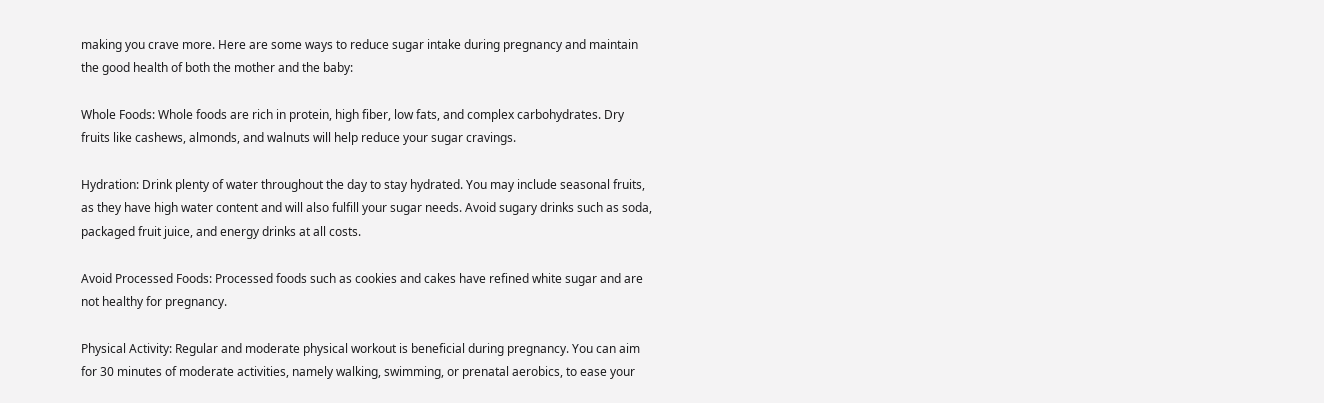making you crave more. Here are some ways to reduce sugar intake during pregnancy and maintain the good health of both the mother and the baby:

Whole Foods: Whole foods are rich in protein, high fiber, low fats, and complex carbohydrates. Dry fruits like cashews, almonds, and walnuts will help reduce your sugar cravings.

Hydration: Drink plenty of water throughout the day to stay hydrated. You may include seasonal fruits, as they have high water content and will also fulfill your sugar needs. Avoid sugary drinks such as soda, packaged fruit juice, and energy drinks at all costs.

Avoid Processed Foods: Processed foods such as cookies and cakes have refined white sugar and are not healthy for pregnancy.

Physical Activity: Regular and moderate physical workout is beneficial during pregnancy. You can aim for 30 minutes of moderate activities, namely walking, swimming, or prenatal aerobics, to ease your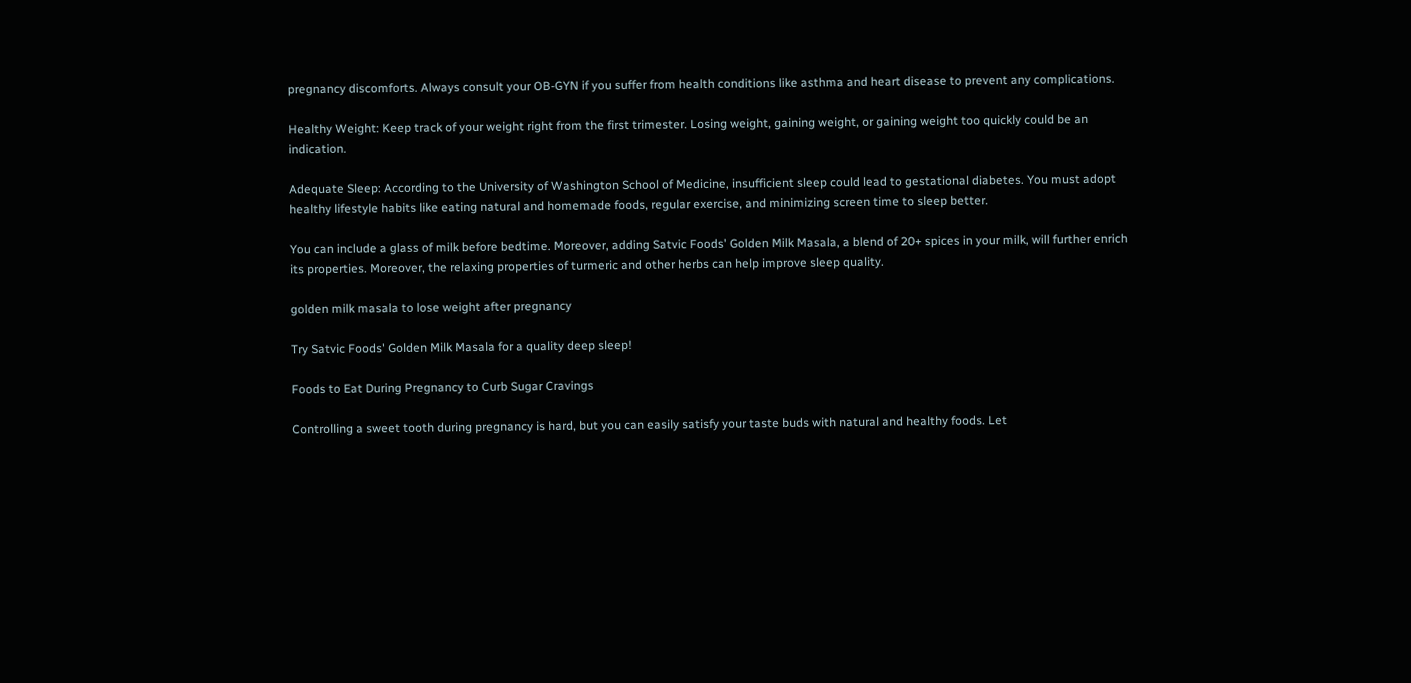pregnancy discomforts. Always consult your OB-GYN if you suffer from health conditions like asthma and heart disease to prevent any complications.

Healthy Weight: Keep track of your weight right from the first trimester. Losing weight, gaining weight, or gaining weight too quickly could be an indication.

Adequate Sleep: According to the University of Washington School of Medicine, insufficient sleep could lead to gestational diabetes. You must adopt healthy lifestyle habits like eating natural and homemade foods, regular exercise, and minimizing screen time to sleep better.

You can include a glass of milk before bedtime. Moreover, adding Satvic Foods' Golden Milk Masala, a blend of 20+ spices in your milk, will further enrich its properties. Moreover, the relaxing properties of turmeric and other herbs can help improve sleep quality.

golden milk masala to lose weight after pregnancy

Try Satvic Foods' Golden Milk Masala for a quality deep sleep!

Foods to Eat During Pregnancy to Curb Sugar Cravings

Controlling a sweet tooth during pregnancy is hard, but you can easily satisfy your taste buds with natural and healthy foods. Let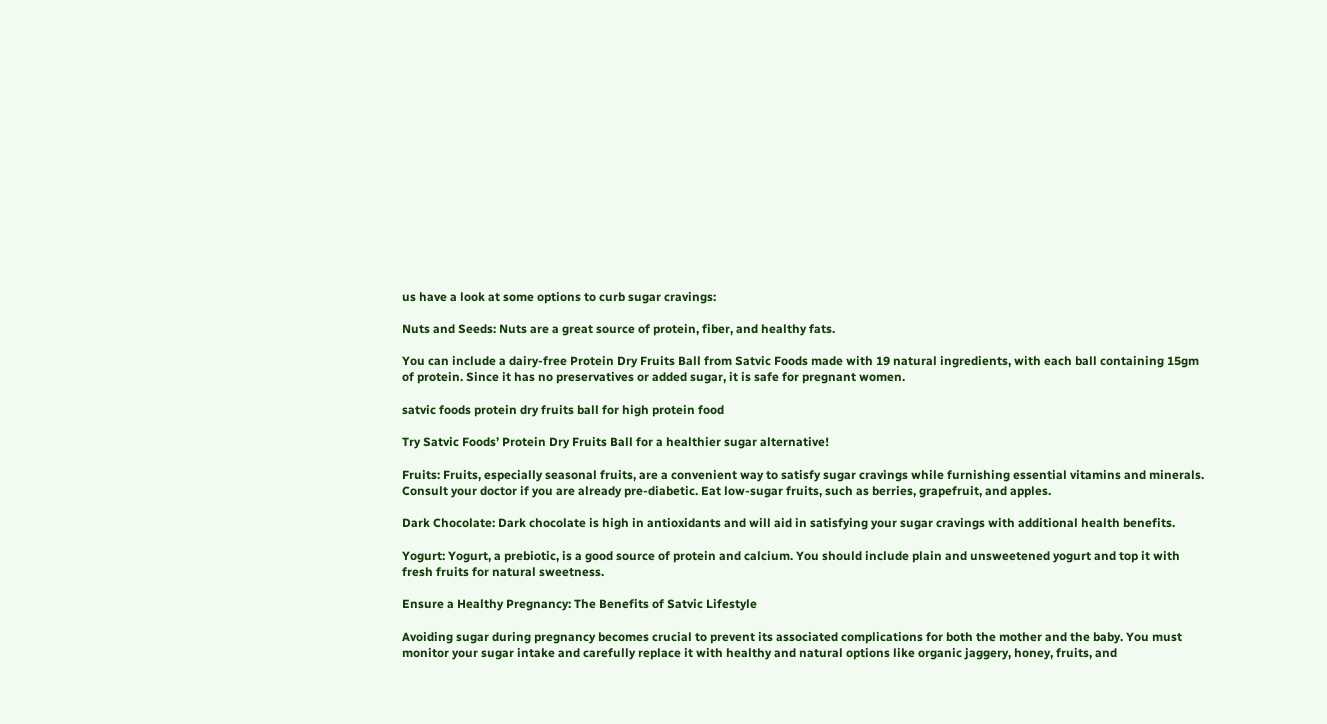us have a look at some options to curb sugar cravings:

Nuts and Seeds: Nuts are a great source of protein, fiber, and healthy fats.

You can include a dairy-free Protein Dry Fruits Ball from Satvic Foods made with 19 natural ingredients, with each ball containing 15gm of protein. Since it has no preservatives or added sugar, it is safe for pregnant women.

satvic foods protein dry fruits ball for high protein food

Try Satvic Foods’ Protein Dry Fruits Ball for a healthier sugar alternative!

Fruits: Fruits, especially seasonal fruits, are a convenient way to satisfy sugar cravings while furnishing essential vitamins and minerals. Consult your doctor if you are already pre-diabetic. Eat low-sugar fruits, such as berries, grapefruit, and apples.

Dark Chocolate: Dark chocolate is high in antioxidants and will aid in satisfying your sugar cravings with additional health benefits.

Yogurt: Yogurt, a prebiotic, is a good source of protein and calcium. You should include plain and unsweetened yogurt and top it with fresh fruits for natural sweetness.

Ensure a Healthy Pregnancy: The Benefits of Satvic Lifestyle

Avoiding sugar during pregnancy becomes crucial to prevent its associated complications for both the mother and the baby. You must monitor your sugar intake and carefully replace it with healthy and natural options like organic jaggery, honey, fruits, and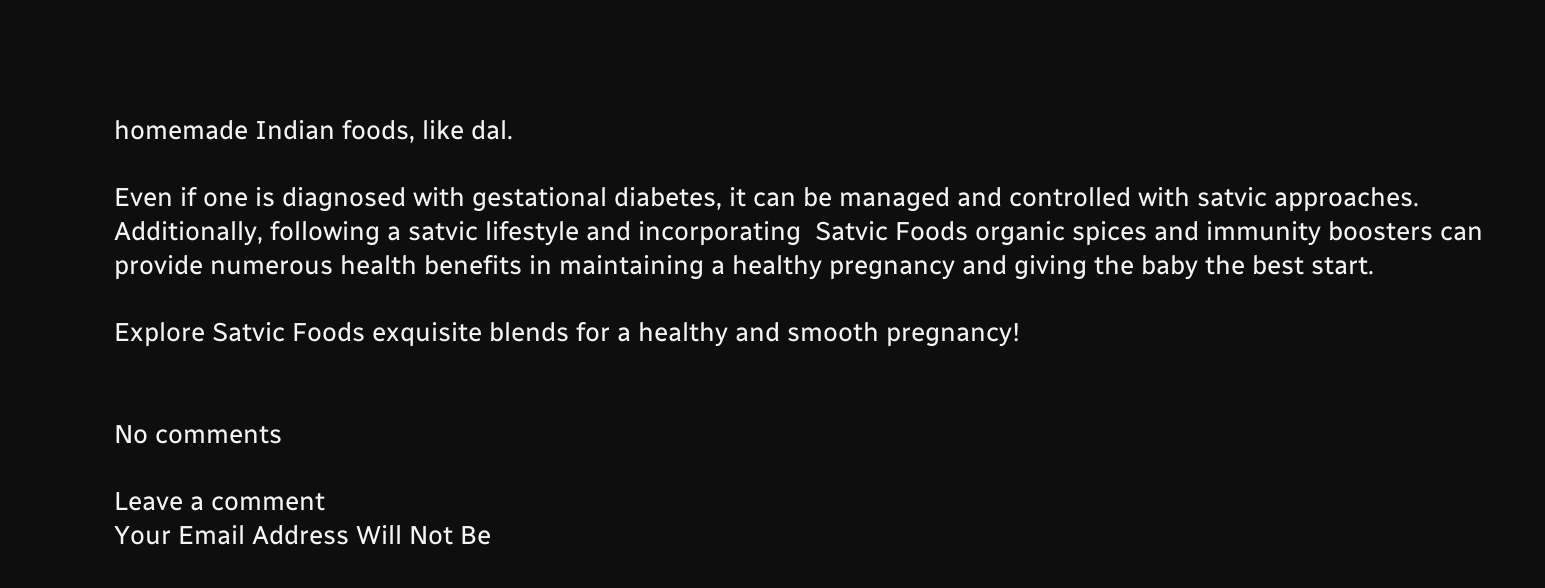homemade Indian foods, like dal.

Even if one is diagnosed with gestational diabetes, it can be managed and controlled with satvic approaches. Additionally, following a satvic lifestyle and incorporating  Satvic Foods organic spices and immunity boosters can provide numerous health benefits in maintaining a healthy pregnancy and giving the baby the best start.

Explore Satvic Foods exquisite blends for a healthy and smooth pregnancy!


No comments

Leave a comment
Your Email Address Will Not Be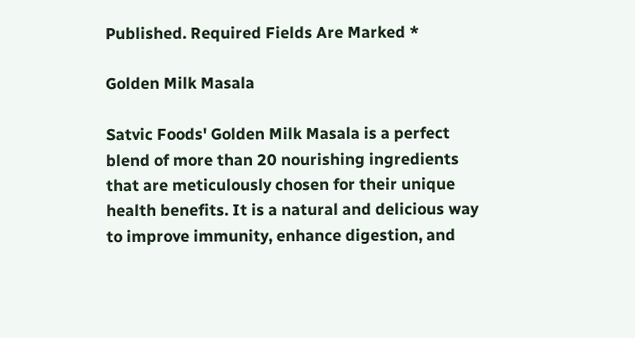Published. Required Fields Are Marked *

Golden Milk Masala

Satvic Foods' Golden Milk Masala is a perfect blend of more than 20 nourishing ingredients that are meticulously chosen for their unique health benefits. It is a natural and delicious way to improve immunity, enhance digestion, and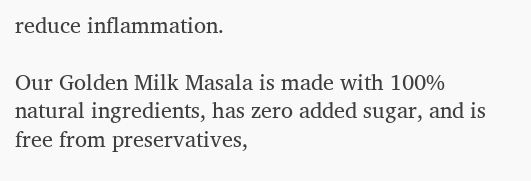reduce inflammation.

Our Golden Milk Masala is made with 100% natural ingredients, has zero added sugar, and is free from preservatives,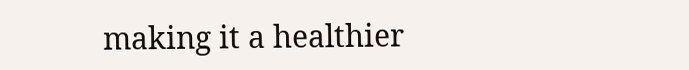making it a healthier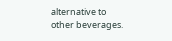alternative to other beverages.